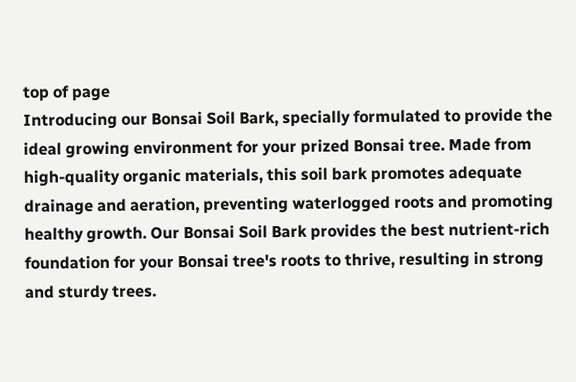top of page
Introducing our Bonsai Soil Bark, specially formulated to provide the ideal growing environment for your prized Bonsai tree. Made from high-quality organic materials, this soil bark promotes adequate drainage and aeration, preventing waterlogged roots and promoting healthy growth. Our Bonsai Soil Bark provides the best nutrient-rich foundation for your Bonsai tree's roots to thrive, resulting in strong and sturdy trees.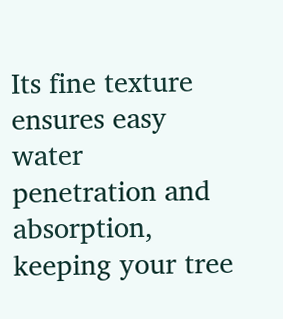Its fine texture ensures easy water penetration and absorption, keeping your tree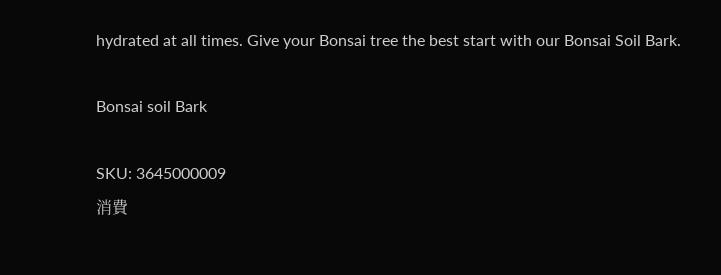hydrated at all times. Give your Bonsai tree the best start with our Bonsai Soil Bark.

Bonsai soil Bark

SKU: 3645000009
消費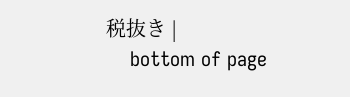税抜き |
    bottom of page